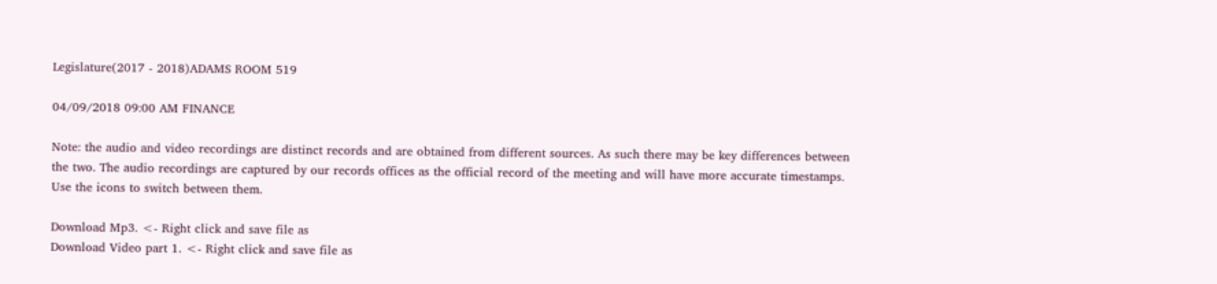Legislature(2017 - 2018)ADAMS ROOM 519

04/09/2018 09:00 AM FINANCE

Note: the audio and video recordings are distinct records and are obtained from different sources. As such there may be key differences between the two. The audio recordings are captured by our records offices as the official record of the meeting and will have more accurate timestamps. Use the icons to switch between them.

Download Mp3. <- Right click and save file as
Download Video part 1. <- Right click and save file as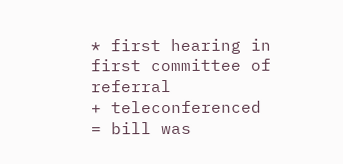* first hearing in first committee of referral
+ teleconferenced
= bill was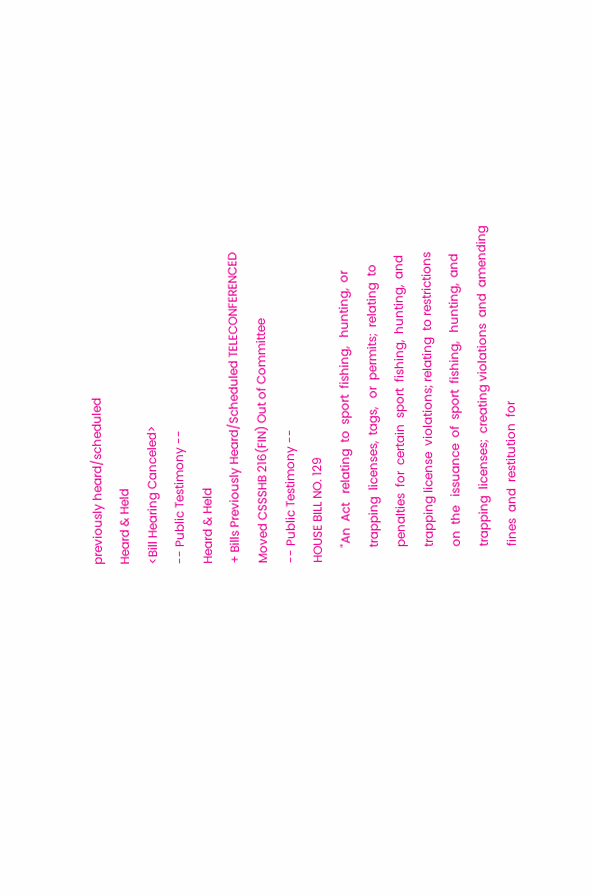previously heard/scheduled
Heard & Held
<Bill Hearing Canceled>
-- Public Testimony --
Heard & Held
+ Bills Previously Heard/Scheduled TELECONFERENCED
Moved CSSSHB 216(FIN) Out of Committee
-- Public Testimony --
HOUSE BILL NO. 129
     "An  Act   relating  to  sport  fishing,   hunting,  or
     trapping  licenses,  tags,   or  permits;  relating  to
     penalties  for  certain  sport  fishing,  hunting,  and
     trapping license  violations; relating  to restrictions
     on  the   issuance  of  sport  fishing,   hunting,  and
     trapping  licenses;  creating violations  and  amending
     fines  and  restitution  for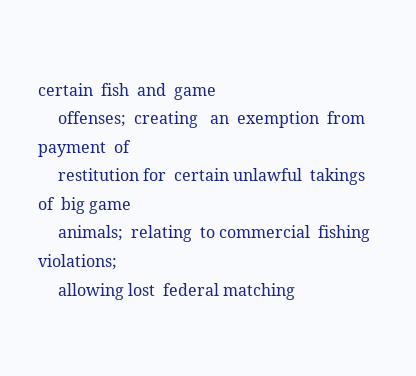certain  fish  and  game
     offenses;  creating   an  exemption  from   payment  of
     restitution for  certain unlawful  takings of  big game
     animals;  relating  to commercial  fishing  violations;
     allowing lost  federal matching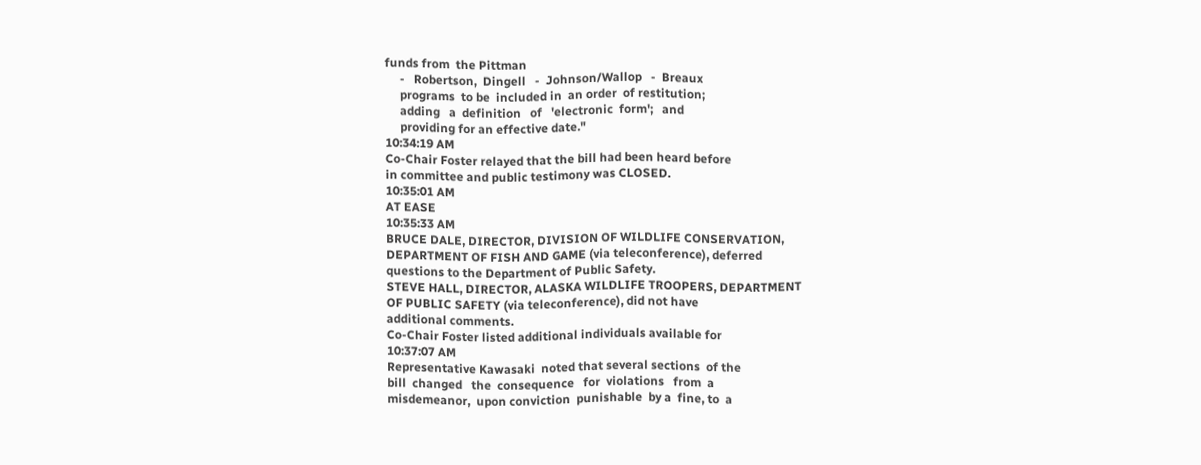funds from  the Pittman
     -   Robertson,  Dingell   -  Johnson/Wallop   -  Breaux
     programs  to be  included in  an order  of restitution;
     adding   a  definition   of   'electronic  form';   and
     providing for an effective date."
10:34:19 AM
Co-Chair Foster relayed that the bill had been heard before
in committee and public testimony was CLOSED.
10:35:01 AM
AT EASE
10:35:33 AM
BRUCE DALE, DIRECTOR, DIVISION OF WILDLIFE CONSERVATION,
DEPARTMENT OF FISH AND GAME (via teleconference), deferred
questions to the Department of Public Safety.
STEVE HALL, DIRECTOR, ALASKA WILDLIFE TROOPERS, DEPARTMENT
OF PUBLIC SAFETY (via teleconference), did not have
additional comments.
Co-Chair Foster listed additional individuals available for
10:37:07 AM
Representative Kawasaki  noted that several sections  of the
bill  changed   the  consequence   for  violations   from  a
misdemeanor,  upon conviction  punishable  by a  fine, to  a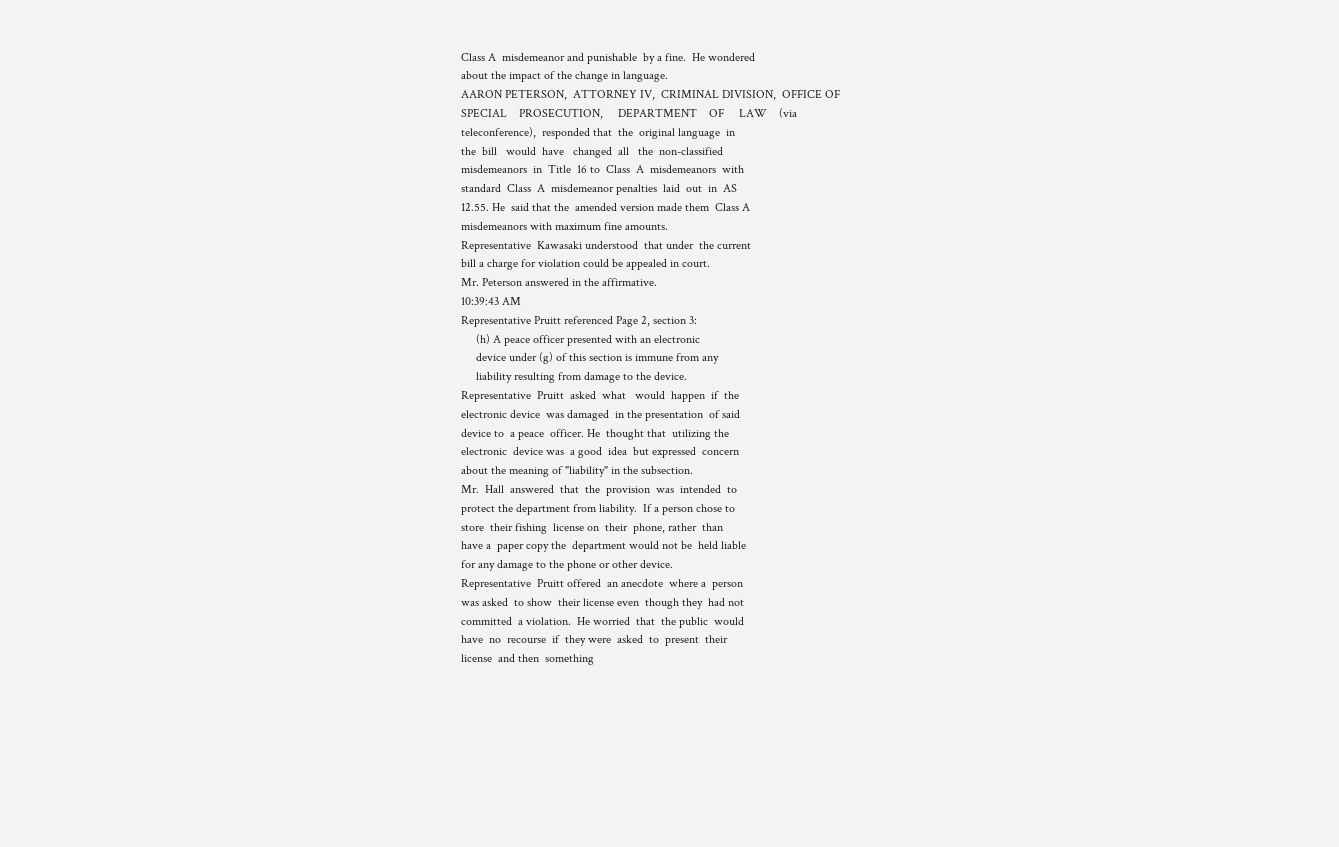Class A  misdemeanor and punishable  by a fine.  He wondered
about the impact of the change in language.
AARON PETERSON,  ATTORNEY IV,  CRIMINAL DIVISION,  OFFICE OF
SPECIAL    PROSECUTION,     DEPARTMENT    OF     LAW    (via
teleconference),  responded that  the  original language  in
the  bill   would  have   changed  all   the  non-classified
misdemeanors  in  Title  16 to  Class  A  misdemeanors  with
standard  Class  A  misdemeanor penalties  laid  out  in  AS
12.55. He  said that the  amended version made them  Class A
misdemeanors with maximum fine amounts.
Representative  Kawasaki understood  that under  the current
bill a charge for violation could be appealed in court.
Mr. Peterson answered in the affirmative.
10:39:43 AM
Representative Pruitt referenced Page 2, section 3:
     (h) A peace officer presented with an electronic
     device under (g) of this section is immune from any
     liability resulting from damage to the device.
Representative  Pruitt  asked  what   would  happen  if  the
electronic device  was damaged  in the presentation  of said
device to  a peace  officer. He  thought that  utilizing the
electronic  device was  a good  idea  but expressed  concern
about the meaning of "liability" in the subsection.
Mr.  Hall  answered  that  the  provision  was  intended  to
protect the department from liability.  If a person chose to
store  their fishing  license on  their  phone, rather  than
have a  paper copy the  department would not be  held liable
for any damage to the phone or other device.
Representative  Pruitt offered  an anecdote  where a  person
was asked  to show  their license even  though they  had not
committed  a violation.  He worried  that  the public  would
have  no  recourse  if  they were  asked  to  present  their
license  and then  something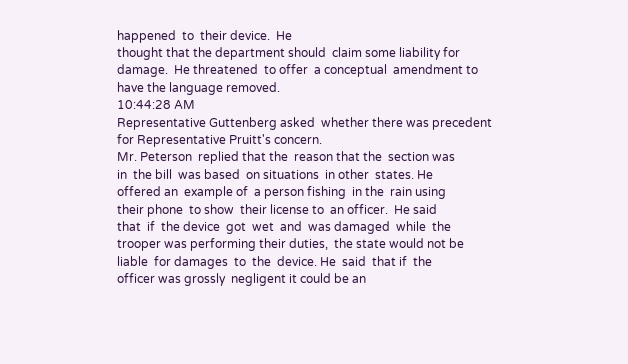happened  to  their device.  He
thought that the department should  claim some liability for
damage.  He threatened  to offer  a conceptual  amendment to
have the language removed.
10:44:28 AM
Representative Guttenberg asked  whether there was precedent
for Representative Pruitt's concern.
Mr. Peterson  replied that the  reason that the  section was
in  the bill  was based  on situations  in other  states. He
offered an  example of  a person fishing  in the  rain using
their phone  to show  their license to  an officer.  He said
that  if  the device  got  wet  and  was damaged  while  the
trooper was performing their duties,  the state would not be
liable  for damages  to  the  device. He  said  that if  the
officer was grossly  negligent it could be an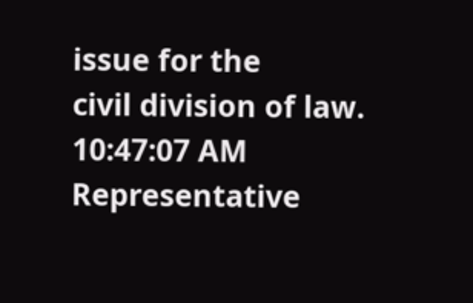issue for the
civil division of law.
10:47:07 AM
Representative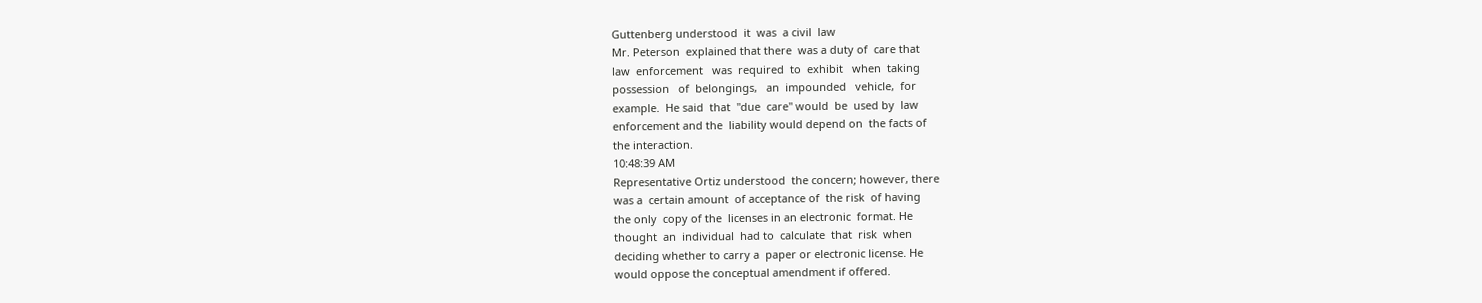Guttenberg understood  it  was  a civil  law
Mr. Peterson  explained that there  was a duty of  care that
law  enforcement   was  required  to  exhibit   when  taking
possession   of  belongings,   an  impounded   vehicle,  for
example.  He said  that  "due  care" would  be  used by  law
enforcement and the  liability would depend on  the facts of
the interaction.
10:48:39 AM
Representative Ortiz understood  the concern; however, there
was a  certain amount  of acceptance of  the risk  of having
the only  copy of the  licenses in an electronic  format. He
thought  an  individual  had to  calculate  that  risk  when
deciding whether to carry a  paper or electronic license. He
would oppose the conceptual amendment if offered.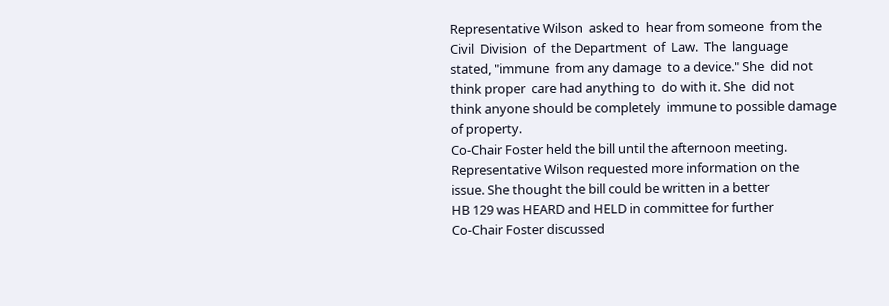Representative Wilson  asked to  hear from someone  from the
Civil  Division  of  the Department  of  Law.  The  language
stated, "immune  from any damage  to a device." She  did not
think proper  care had anything to  do with it. She  did not
think anyone should be completely  immune to possible damage
of property.
Co-Chair Foster held the bill until the afternoon meeting.
Representative Wilson requested more information on the
issue. She thought the bill could be written in a better
HB 129 was HEARD and HELD in committee for further
Co-Chair Foster discussed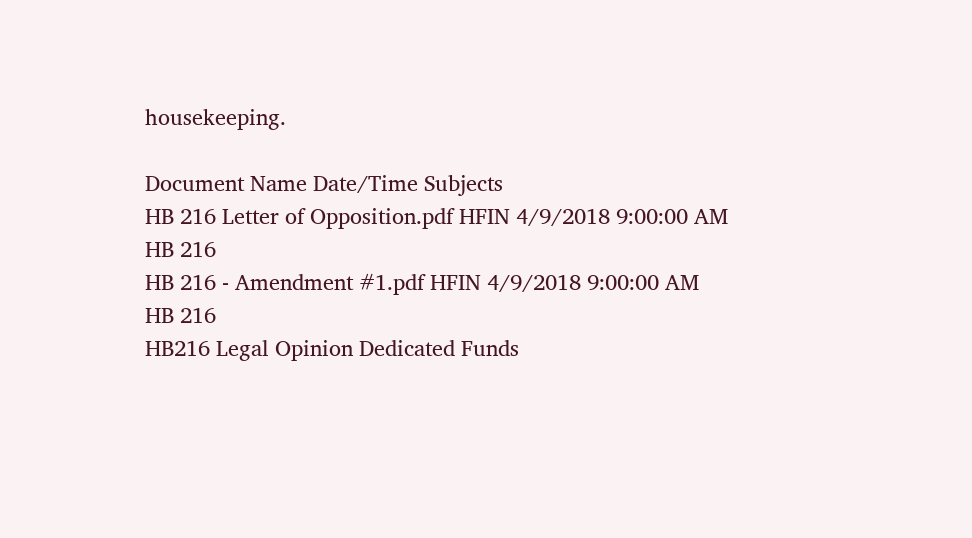housekeeping.

Document Name Date/Time Subjects
HB 216 Letter of Opposition.pdf HFIN 4/9/2018 9:00:00 AM
HB 216
HB 216 - Amendment #1.pdf HFIN 4/9/2018 9:00:00 AM
HB 216
HB216 Legal Opinion Dedicated Funds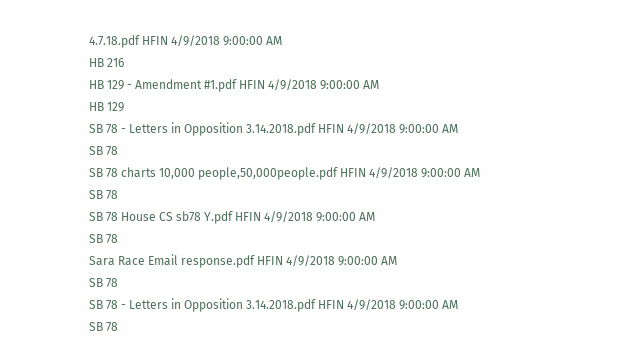4.7.18.pdf HFIN 4/9/2018 9:00:00 AM
HB 216
HB 129 - Amendment #1.pdf HFIN 4/9/2018 9:00:00 AM
HB 129
SB 78 - Letters in Opposition 3.14.2018.pdf HFIN 4/9/2018 9:00:00 AM
SB 78
SB 78 charts 10,000 people,50,000people.pdf HFIN 4/9/2018 9:00:00 AM
SB 78
SB 78 House CS sb78 Y.pdf HFIN 4/9/2018 9:00:00 AM
SB 78
Sara Race Email response.pdf HFIN 4/9/2018 9:00:00 AM
SB 78
SB 78 - Letters in Opposition 3.14.2018.pdf HFIN 4/9/2018 9:00:00 AM
SB 78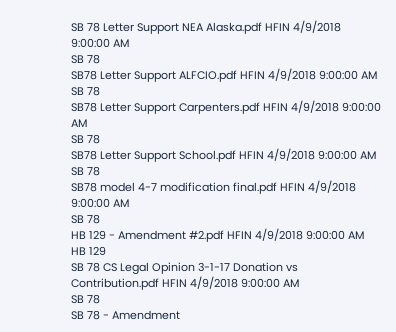SB 78 Letter Support NEA Alaska.pdf HFIN 4/9/2018 9:00:00 AM
SB 78
SB78 Letter Support ALFCIO.pdf HFIN 4/9/2018 9:00:00 AM
SB 78
SB78 Letter Support Carpenters.pdf HFIN 4/9/2018 9:00:00 AM
SB 78
SB78 Letter Support School.pdf HFIN 4/9/2018 9:00:00 AM
SB 78
SB78 model 4-7 modification final.pdf HFIN 4/9/2018 9:00:00 AM
SB 78
HB 129 - Amendment #2.pdf HFIN 4/9/2018 9:00:00 AM
HB 129
SB 78 CS Legal Opinion 3-1-17 Donation vs Contribution.pdf HFIN 4/9/2018 9:00:00 AM
SB 78
SB 78 - Amendment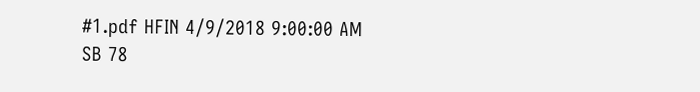#1.pdf HFIN 4/9/2018 9:00:00 AM
SB 78